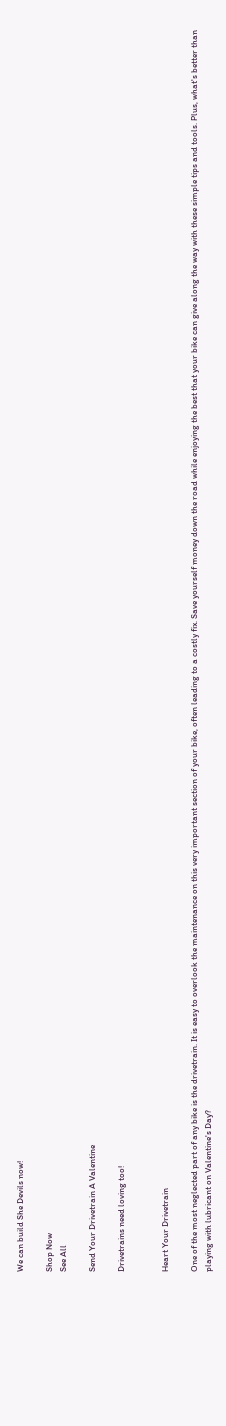We can build She Devils now!

Shop Now
See All

Send Your Drivetrain A Valentine

Drivetrains need loving too!


Heart Your Drivetrain

One of the most neglected part of any bike is the drivetrain. It is easy to overlook the maintenance on this very important section of your bike, often leading to a costly fix. Save yourself money down the road while enjoying the best that your bike can give along the way with these simple tips and tools. Plus, what's better than playing with lubricant on Valentine's Day?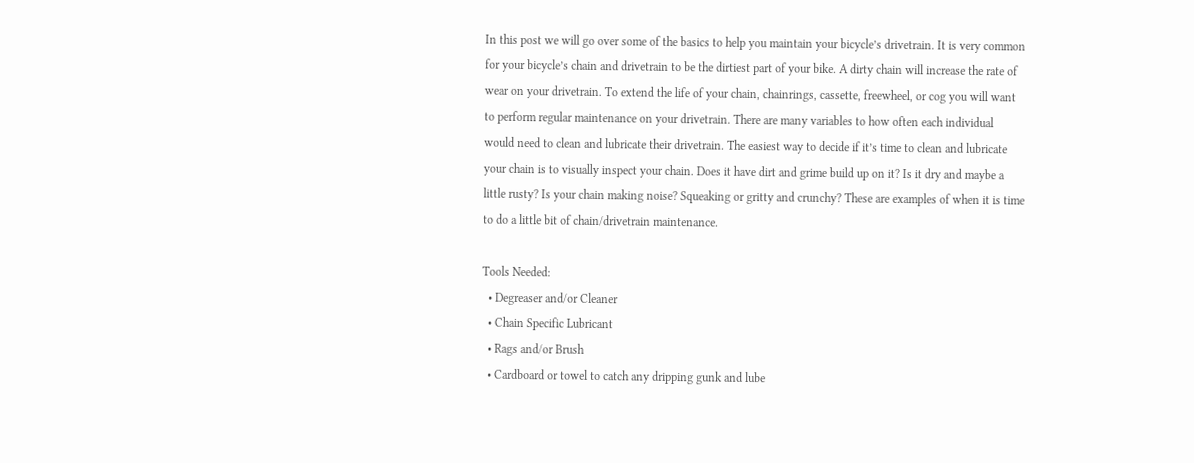In this post we will go over some of the basics to help you maintain your bicycle’s drivetrain. It is very common for your bicycle’s chain and drivetrain to be the dirtiest part of your bike. A dirty chain will increase the rate of wear on your drivetrain. To extend the life of your chain, chainrings, cassette, freewheel, or cog you will want to perform regular maintenance on your drivetrain. There are many variables to how often each individual would need to clean and lubricate their drivetrain. The easiest way to decide if it’s time to clean and lubricate your chain is to visually inspect your chain. Does it have dirt and grime build up on it? Is it dry and maybe a little rusty? Is your chain making noise? Squeaking or gritty and crunchy? These are examples of when it is time to do a little bit of chain/drivetrain maintenance.

Tools Needed:
  • Degreaser and/or Cleaner
  • Chain Specific Lubricant
  • Rags and/or Brush
  • Cardboard or towel to catch any dripping gunk and lube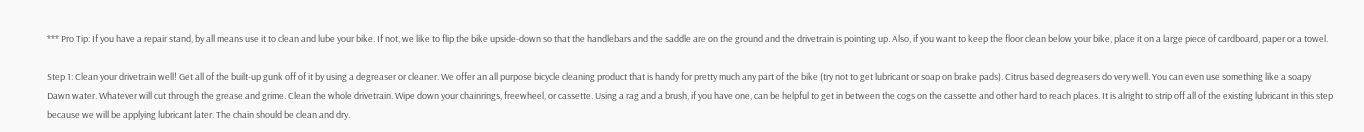*** Pro Tip: If you have a repair stand, by all means use it to clean and lube your bike. If not, we like to flip the bike upside-down so that the handlebars and the saddle are on the ground and the drivetrain is pointing up. Also, if you want to keep the floor clean below your bike, place it on a large piece of cardboard, paper or a towel.

Step 1: Clean your drivetrain well! Get all of the built-up gunk off of it by using a degreaser or cleaner. We offer an all purpose bicycle cleaning product that is handy for pretty much any part of the bike (try not to get lubricant or soap on brake pads). Citrus based degreasers do very well. You can even use something like a soapy Dawn water. Whatever will cut through the grease and grime. Clean the whole drivetrain. Wipe down your chainrings, freewheel, or cassette. Using a rag and a brush, if you have one, can be helpful to get in between the cogs on the cassette and other hard to reach places. It is alright to strip off all of the existing lubricant in this step because we will be applying lubricant later. The chain should be clean and dry.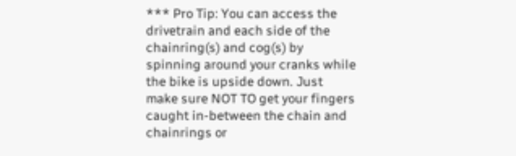*** Pro Tip: You can access the drivetrain and each side of the chainring(s) and cog(s) by spinning around your cranks while the bike is upside down. Just make sure NOT TO get your fingers caught in-between the chain and chainrings or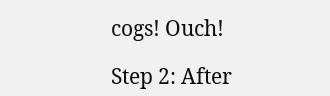cogs! Ouch!

Step 2: After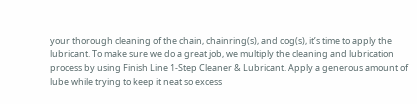your thorough cleaning of the chain, chainring(s), and cog(s), it’s time to apply the lubricant. To make sure we do a great job, we multiply the cleaning and lubrication process by using Finish Line 1-Step Cleaner & Lubricant. Apply a generous amount of lube while trying to keep it neat so excess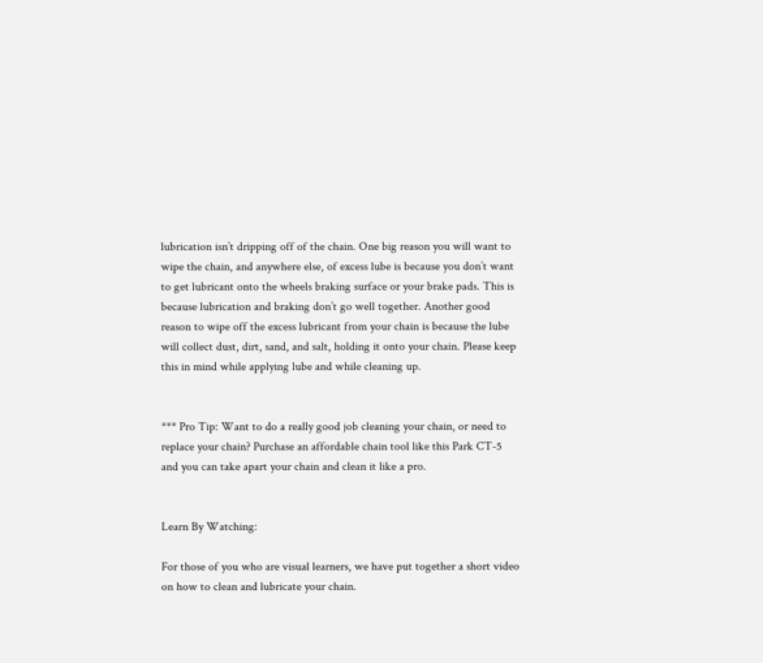lubrication isn’t dripping off of the chain. One big reason you will want to wipe the chain, and anywhere else, of excess lube is because you don’t want to get lubricant onto the wheels braking surface or your brake pads. This is because lubrication and braking don’t go well together. Another good reason to wipe off the excess lubricant from your chain is because the lube will collect dust, dirt, sand, and salt, holding it onto your chain. Please keep this in mind while applying lube and while cleaning up.


*** Pro Tip: Want to do a really good job cleaning your chain, or need to replace your chain? Purchase an affordable chain tool like this Park CT-5 and you can take apart your chain and clean it like a pro.


Learn By Watching:

For those of you who are visual learners, we have put together a short video on how to clean and lubricate your chain.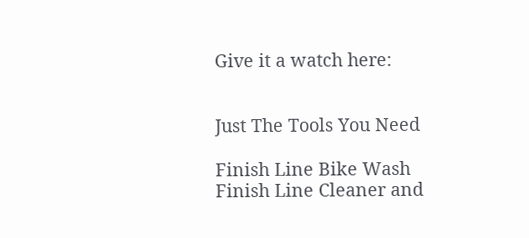Give it a watch here:


Just The Tools You Need

Finish Line Bike Wash
Finish Line Cleaner and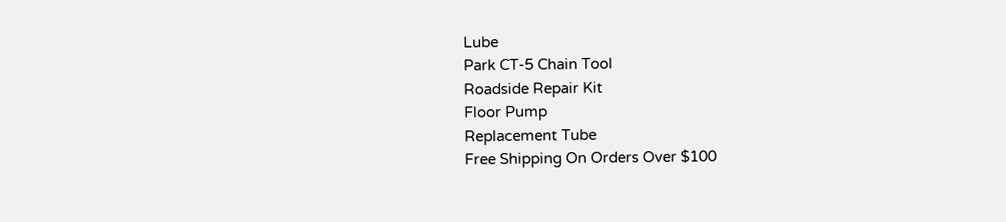Lube
Park CT-5 Chain Tool
Roadside Repair Kit
Floor Pump
Replacement Tube
Free Shipping On Orders Over $100